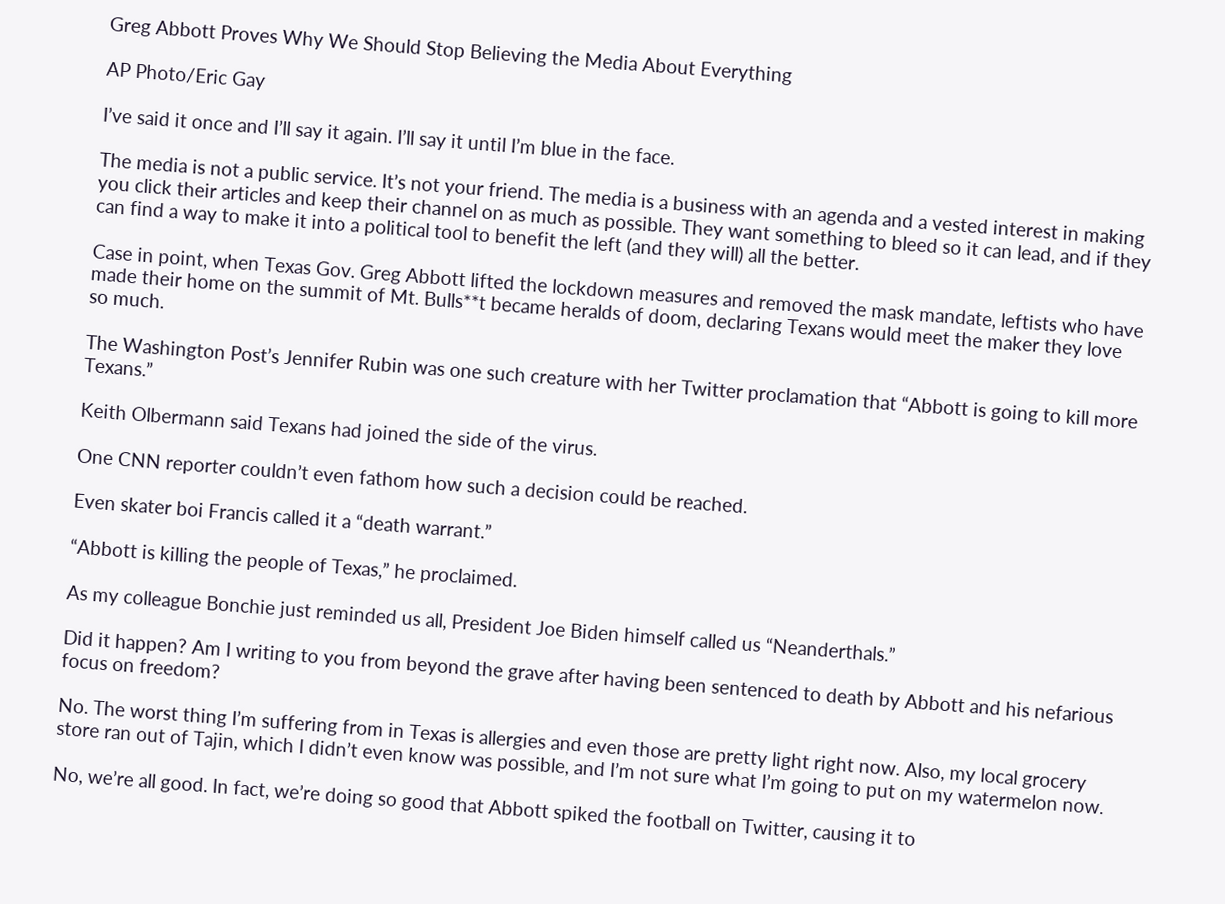Greg Abbott Proves Why We Should Stop Believing the Media About Everything

AP Photo/Eric Gay

I’ve said it once and I’ll say it again. I’ll say it until I’m blue in the face.

The media is not a public service. It’s not your friend. The media is a business with an agenda and a vested interest in making you click their articles and keep their channel on as much as possible. They want something to bleed so it can lead, and if they can find a way to make it into a political tool to benefit the left (and they will) all the better.

Case in point, when Texas Gov. Greg Abbott lifted the lockdown measures and removed the mask mandate, leftists who have made their home on the summit of Mt. Bulls**t became heralds of doom, declaring Texans would meet the maker they love so much.

The Washington Post’s Jennifer Rubin was one such creature with her Twitter proclamation that “Abbott is going to kill more Texans.”

Keith Olbermann said Texans had joined the side of the virus.

One CNN reporter couldn’t even fathom how such a decision could be reached.

Even skater boi Francis called it a “death warrant.”

“Abbott is killing the people of Texas,” he proclaimed.

As my colleague Bonchie just reminded us all, President Joe Biden himself called us “Neanderthals.”

Did it happen? Am I writing to you from beyond the grave after having been sentenced to death by Abbott and his nefarious focus on freedom?

No. The worst thing I’m suffering from in Texas is allergies and even those are pretty light right now. Also, my local grocery store ran out of Tajin, which I didn’t even know was possible, and I’m not sure what I’m going to put on my watermelon now.

No, we’re all good. In fact, we’re doing so good that Abbott spiked the football on Twitter, causing it to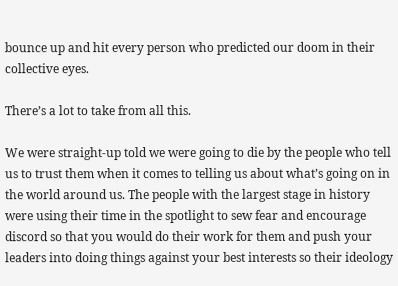bounce up and hit every person who predicted our doom in their collective eyes.

There’s a lot to take from all this.

We were straight-up told we were going to die by the people who tell us to trust them when it comes to telling us about what’s going on in the world around us. The people with the largest stage in history were using their time in the spotlight to sew fear and encourage discord so that you would do their work for them and push your leaders into doing things against your best interests so their ideology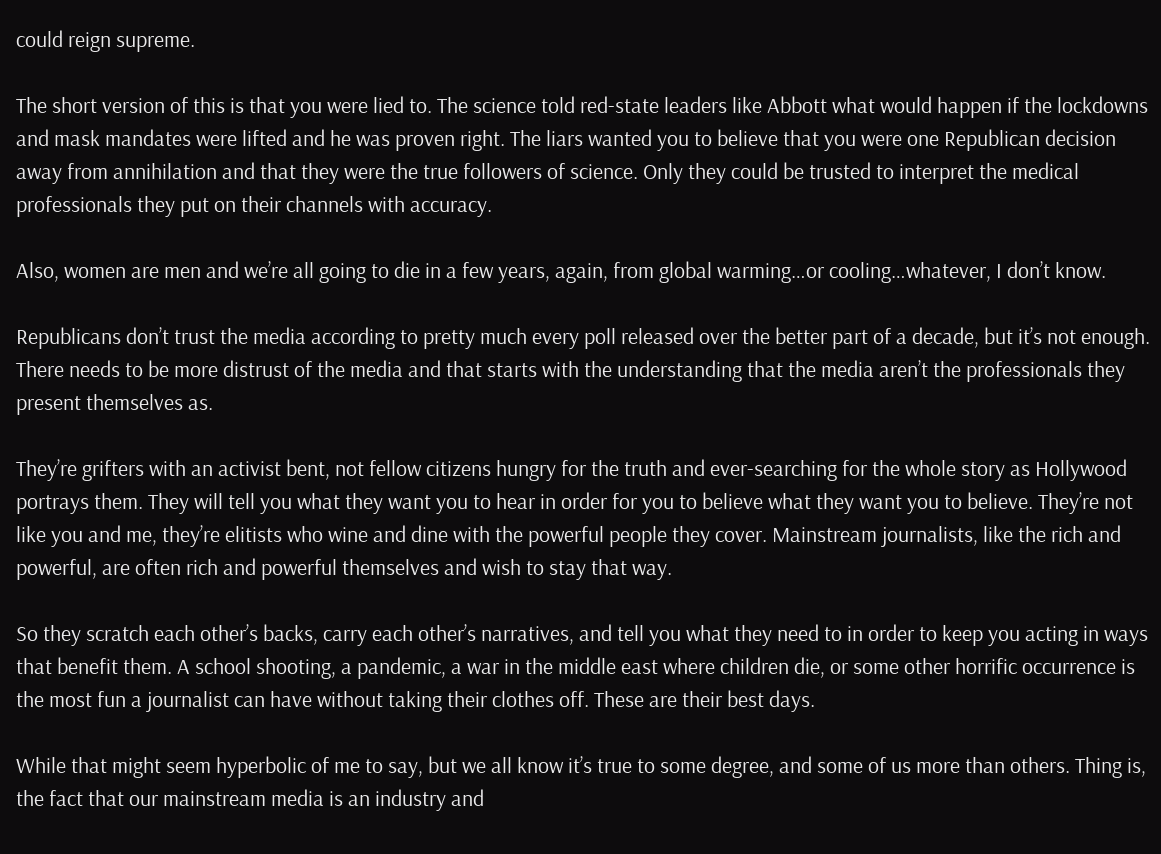could reign supreme.

The short version of this is that you were lied to. The science told red-state leaders like Abbott what would happen if the lockdowns and mask mandates were lifted and he was proven right. The liars wanted you to believe that you were one Republican decision away from annihilation and that they were the true followers of science. Only they could be trusted to interpret the medical professionals they put on their channels with accuracy.

Also, women are men and we’re all going to die in a few years, again, from global warming…or cooling…whatever, I don’t know.

Republicans don’t trust the media according to pretty much every poll released over the better part of a decade, but it’s not enough. There needs to be more distrust of the media and that starts with the understanding that the media aren’t the professionals they present themselves as.

They’re grifters with an activist bent, not fellow citizens hungry for the truth and ever-searching for the whole story as Hollywood portrays them. They will tell you what they want you to hear in order for you to believe what they want you to believe. They’re not like you and me, they’re elitists who wine and dine with the powerful people they cover. Mainstream journalists, like the rich and powerful, are often rich and powerful themselves and wish to stay that way.

So they scratch each other’s backs, carry each other’s narratives, and tell you what they need to in order to keep you acting in ways that benefit them. A school shooting, a pandemic, a war in the middle east where children die, or some other horrific occurrence is the most fun a journalist can have without taking their clothes off. These are their best days.

While that might seem hyperbolic of me to say, but we all know it’s true to some degree, and some of us more than others. Thing is, the fact that our mainstream media is an industry and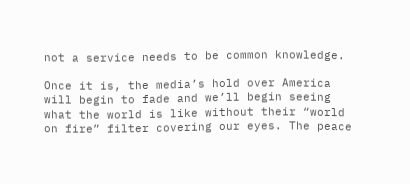not a service needs to be common knowledge.

Once it is, the media’s hold over America will begin to fade and we’ll begin seeing what the world is like without their “world on fire” filter covering our eyes. The peace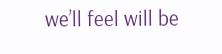we’ll feel will be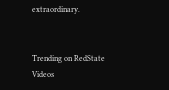extraordinary.


Trending on RedState Videos